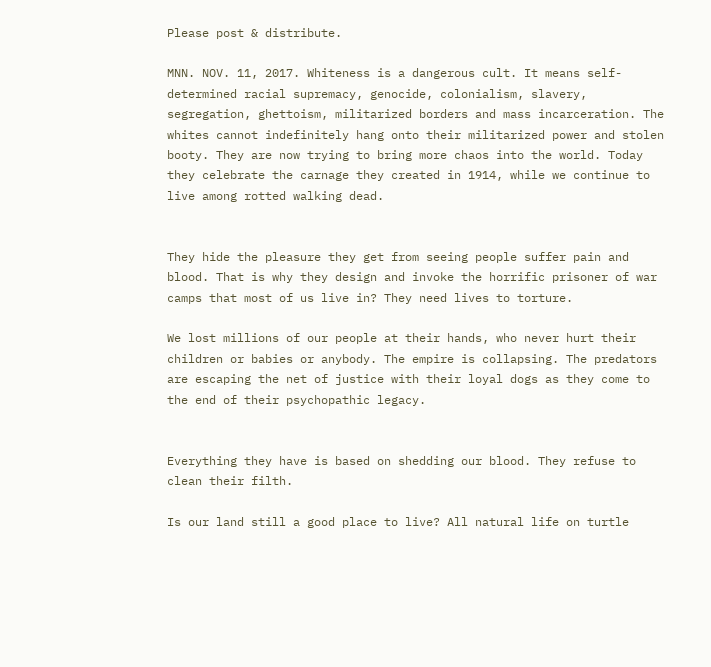Please post & distribute.

MNN. NOV. 11, 2017. Whiteness is a dangerous cult. It means self-determined racial supremacy, genocide, colonialism, slavery, segregation, ghettoism, militarized borders and mass incarceration. The whites cannot indefinitely hang onto their militarized power and stolen booty. They are now trying to bring more chaos into the world. Today they celebrate the carnage they created in 1914, while we continue to live among rotted walking dead.


They hide the pleasure they get from seeing people suffer pain and blood. That is why they design and invoke the horrific prisoner of war camps that most of us live in? They need lives to torture.

We lost millions of our people at their hands, who never hurt their children or babies or anybody. The empire is collapsing. The predators are escaping the net of justice with their loyal dogs as they come to the end of their psychopathic legacy.


Everything they have is based on shedding our blood. They refuse to clean their filth.

Is our land still a good place to live? All natural life on turtle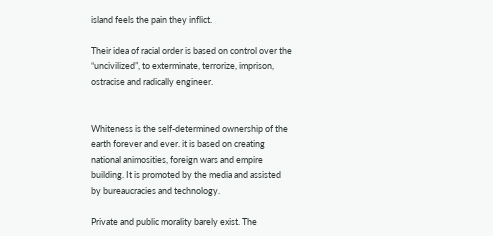island feels the pain they inflict.

Their idea of racial order is based on control over the “uncivilized”, to exterminate, terrorize, imprison, ostracise and radically engineer.


Whiteness is the self-determined ownership of the earth forever and ever. it is based on creating national animosities, foreign wars and empire building. It is promoted by the media and assisted by bureaucracies and technology.

Private and public morality barely exist. The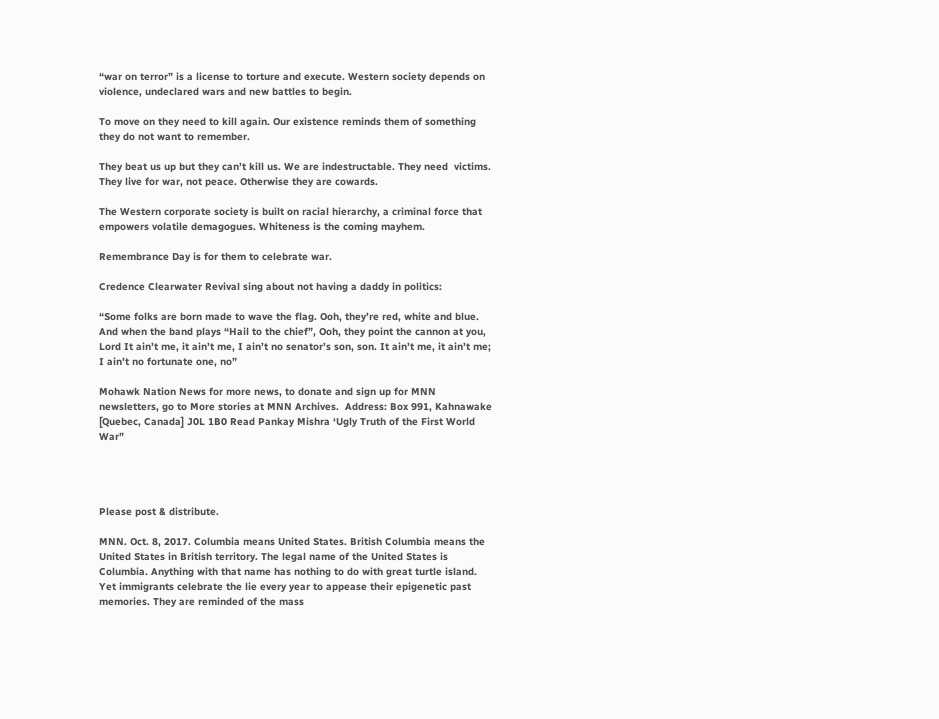“war on terror” is a license to torture and execute. Western society depends on violence, undeclared wars and new battles to begin.

To move on they need to kill again. Our existence reminds them of something they do not want to remember.

They beat us up but they can’t kill us. We are indestructable. They need  victims. They live for war, not peace. Otherwise they are cowards.

The Western corporate society is built on racial hierarchy, a criminal force that empowers volatile demagogues. Whiteness is the coming mayhem.

Remembrance Day is for them to celebrate war.

Credence Clearwater Revival sing about not having a daddy in politics:

“Some folks are born made to wave the flag. Ooh, they’re red, white and blue. And when the band plays “Hail to the chief”, Ooh, they point the cannon at you, Lord It ain’t me, it ain’t me, I ain’t no senator’s son, son. It ain’t me, it ain’t me; I ain’t no fortunate one, no”

Mohawk Nation News for more news, to donate and sign up for MNN newsletters, go to More stories at MNN Archives.  Address: Box 991, Kahnawake [Quebec, Canada] J0L 1B0 Read Pankay Mishra ‘Ugly Truth of the First World War”




Please post & distribute.

MNN. Oct. 8, 2017. Columbia means United States. British Columbia means the United States in British territory. The legal name of the United States is Columbia. Anything with that name has nothing to do with great turtle island. Yet immigrants celebrate the lie every year to appease their epigenetic past memories. They are reminded of the mass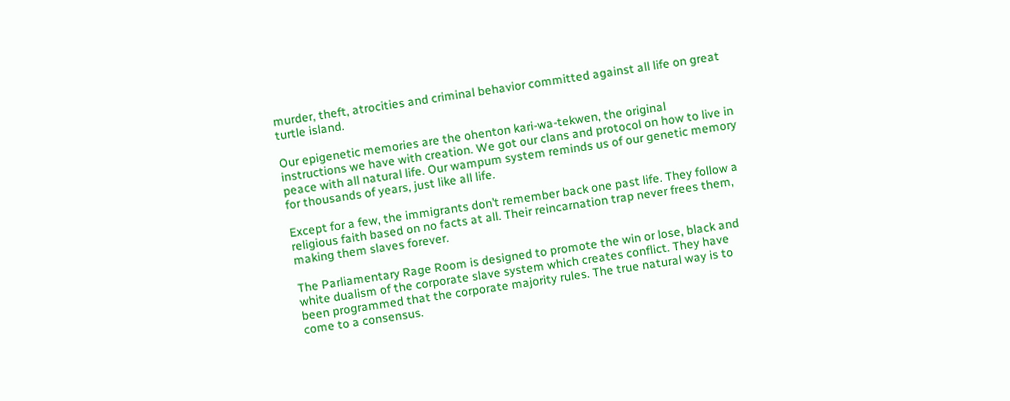murder, theft, atrocities and criminal behavior committed against all life on great turtle island.

Our epigenetic memories are the ohenton kari-wa-tekwen, the original instructions we have with creation. We got our clans and protocol on how to live in peace with all natural life. Our wampum system reminds us of our genetic memory for thousands of years, just like all life.

Except for a few, the immigrants don’t remember back one past life. They follow a religious faith based on no facts at all. Their reincarnation trap never frees them, making them slaves forever.

The Parliamentary Rage Room is designed to promote the win or lose, black and white dualism of the corporate slave system which creates conflict. They have been programmed that the corporate majority rules. The true natural way is to come to a consensus.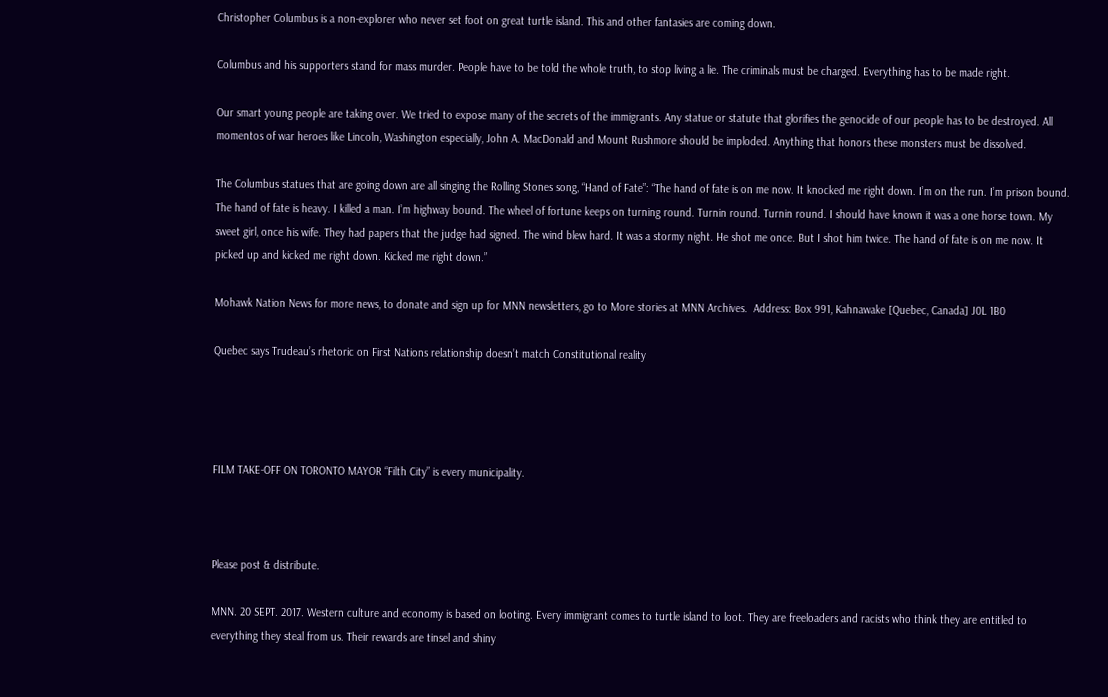Christopher Columbus is a non-explorer who never set foot on great turtle island. This and other fantasies are coming down.

Columbus and his supporters stand for mass murder. People have to be told the whole truth, to stop living a lie. The criminals must be charged. Everything has to be made right.

Our smart young people are taking over. We tried to expose many of the secrets of the immigrants. Any statue or statute that glorifies the genocide of our people has to be destroyed. All momentos of war heroes like Lincoln, Washington especially, John A. MacDonald and Mount Rushmore should be imploded. Anything that honors these monsters must be dissolved.

The Columbus statues that are going down are all singing the Rolling Stones song, “Hand of Fate”: “The hand of fate is on me now. It knocked me right down. I’m on the run. I’m prison bound. The hand of fate is heavy. I killed a man. I’m highway bound. The wheel of fortune keeps on turning round. Turnin round. Turnin round. I should have known it was a one horse town. My sweet girl, once his wife. They had papers that the judge had signed. The wind blew hard. It was a stormy night. He shot me once. But I shot him twice. The hand of fate is on me now. It picked up and kicked me right down. Kicked me right down.”

Mohawk Nation News for more news, to donate and sign up for MNN newsletters, go to More stories at MNN Archives.  Address: Box 991, Kahnawake [Quebec, Canada] J0L 1B0

Quebec says Trudeau’s rhetoric on First Nations relationship doesn’t match Constitutional reality




FILM TAKE-OFF ON TORONTO MAYOR “Filth City” is every municipality.



Please post & distribute.

MNN. 20 SEPT. 2017. Western culture and economy is based on looting. Every immigrant comes to turtle island to loot. They are freeloaders and racists who think they are entitled to everything they steal from us. Their rewards are tinsel and shiny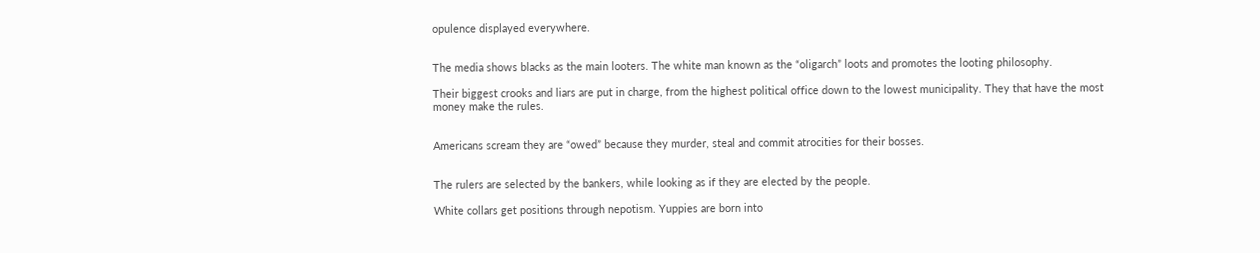opulence displayed everywhere.


The media shows blacks as the main looters. The white man known as the “oligarch” loots and promotes the looting philosophy.

Their biggest crooks and liars are put in charge, from the highest political office down to the lowest municipality. They that have the most money make the rules.


Americans scream they are “owed” because they murder, steal and commit atrocities for their bosses.


The rulers are selected by the bankers, while looking as if they are elected by the people.

White collars get positions through nepotism. Yuppies are born into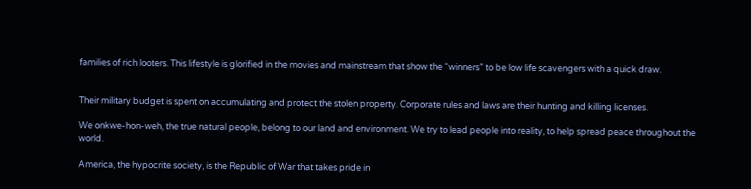families of rich looters. This lifestyle is glorified in the movies and mainstream that show the “winners” to be low life scavengers with a quick draw.


Their military budget is spent on accumulating and protect the stolen property. Corporate rules and laws are their hunting and killing licenses.

We onkwe-hon-weh, the true natural people, belong to our land and environment. We try to lead people into reality, to help spread peace throughout the world.

America, the hypocrite society, is the Republic of War that takes pride in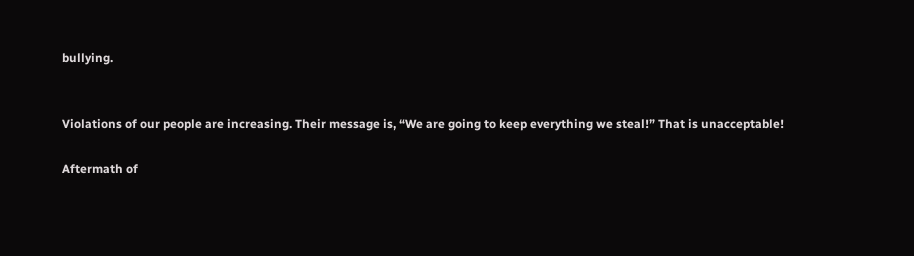bullying.


Violations of our people are increasing. Their message is, “We are going to keep everything we steal!” That is unacceptable!

Aftermath of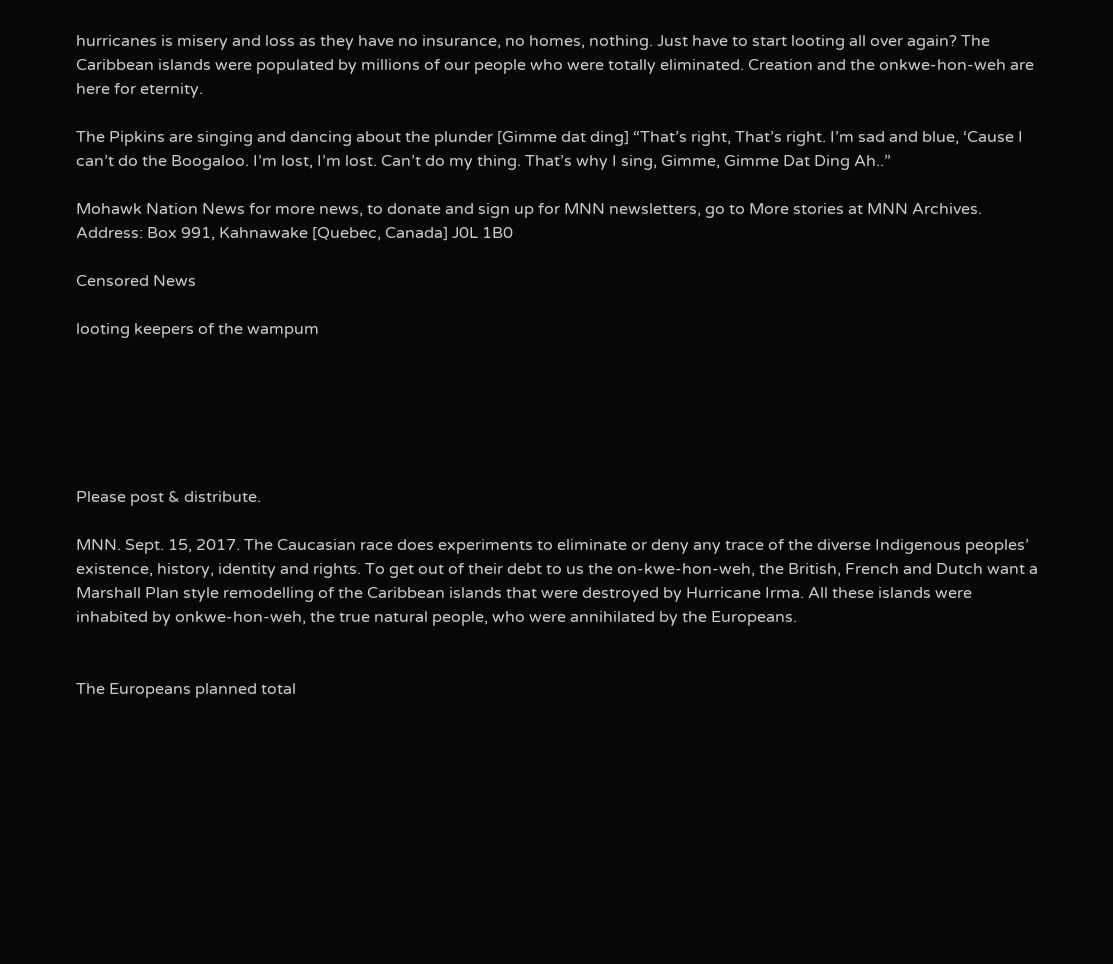hurricanes is misery and loss as they have no insurance, no homes, nothing. Just have to start looting all over again? The Caribbean islands were populated by millions of our people who were totally eliminated. Creation and the onkwe-hon-weh are here for eternity.

The Pipkins are singing and dancing about the plunder [Gimme dat ding] “That’s right, That’s right. I’m sad and blue, ‘Cause I can’t do the Boogaloo. I’m lost, I’m lost. Can’t do my thing. That’s why I sing, Gimme, Gimme Dat Ding Ah..”

Mohawk Nation News for more news, to donate and sign up for MNN newsletters, go to More stories at MNN Archives.  Address: Box 991, Kahnawake [Quebec, Canada] J0L 1B0

Censored News

looting keepers of the wampum






Please post & distribute.

MNN. Sept. 15, 2017. The Caucasian race does experiments to eliminate or deny any trace of the diverse Indigenous peoples’ existence, history, identity and rights. To get out of their debt to us the on-kwe-hon-weh, the British, French and Dutch want a Marshall Plan style remodelling of the Caribbean islands that were destroyed by Hurricane Irma. All these islands were inhabited by onkwe-hon-weh, the true natural people, who were annihilated by the Europeans.


The Europeans planned total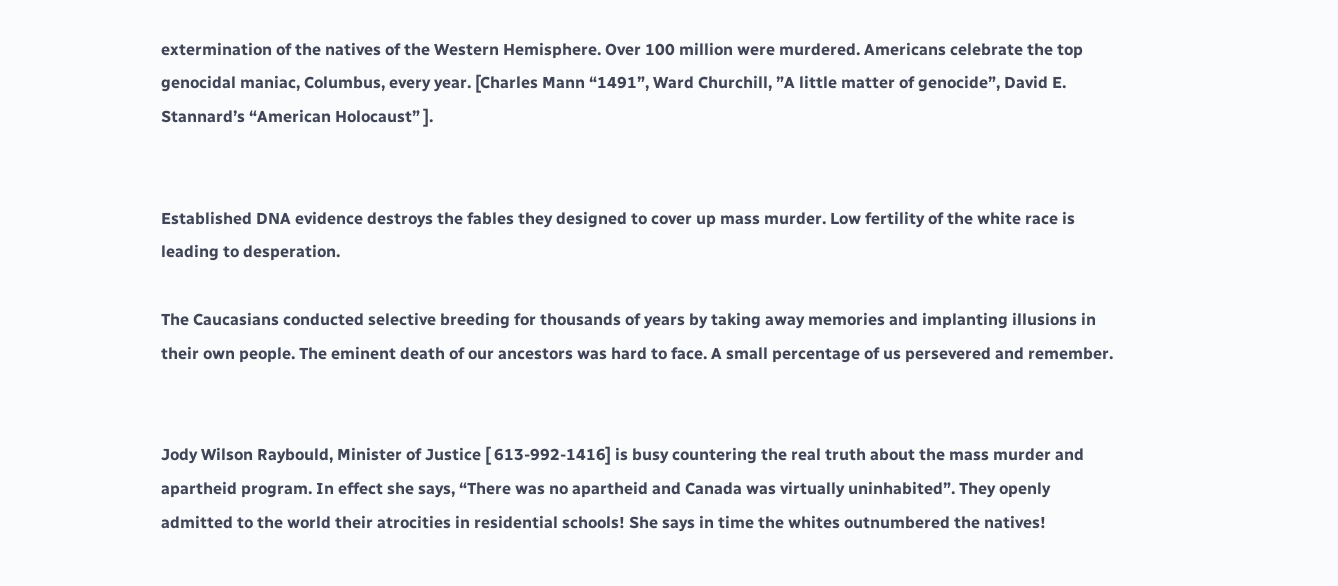extermination of the natives of the Western Hemisphere. Over 100 million were murdered. Americans celebrate the top genocidal maniac, Columbus, every year. [Charles Mann “1491”, Ward Churchill, ”A little matter of genocide”, David E. Stannard’s “American Holocaust” ].


Established DNA evidence destroys the fables they designed to cover up mass murder. Low fertility of the white race is leading to desperation.

The Caucasians conducted selective breeding for thousands of years by taking away memories and implanting illusions in their own people. The eminent death of our ancestors was hard to face. A small percentage of us persevered and remember.


Jody Wilson Raybould, Minister of Justice [ 613-992-1416] is busy countering the real truth about the mass murder and apartheid program. In effect she says, “There was no apartheid and Canada was virtually uninhabited”. They openly admitted to the world their atrocities in residential schools! She says in time the whites outnumbered the natives!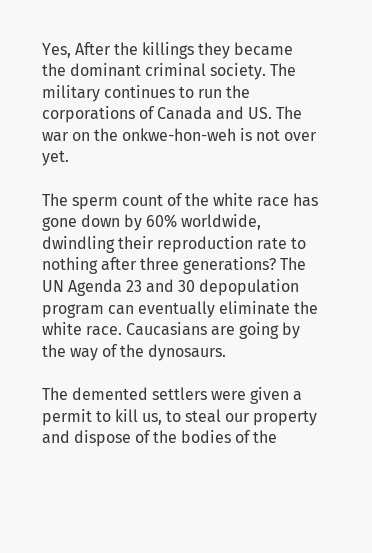Yes, After the killings they became the dominant criminal society. The military continues to run the corporations of Canada and US. The war on the onkwe-hon-weh is not over yet.

The sperm count of the white race has gone down by 60% worldwide, dwindling their reproduction rate to nothing after three generations? The UN Agenda 23 and 30 depopulation program can eventually eliminate the white race. Caucasians are going by the way of the dynosaurs.

The demented settlers were given a permit to kill us, to steal our property and dispose of the bodies of the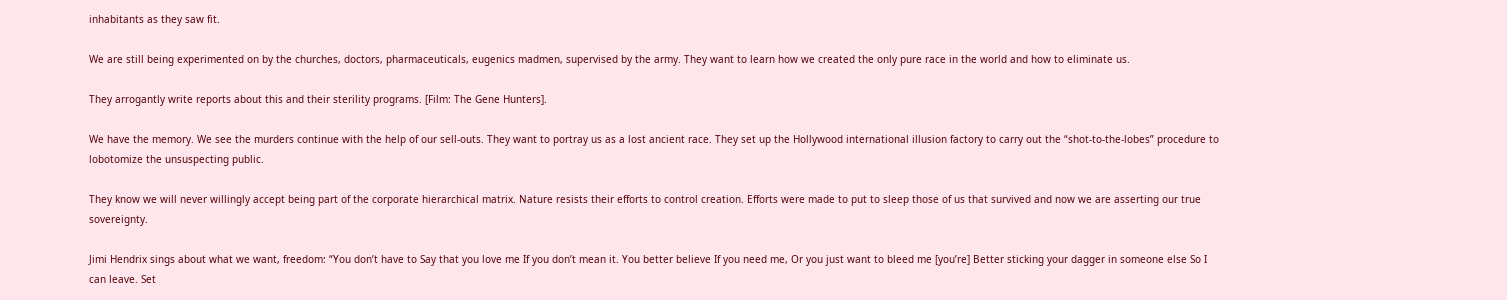inhabitants as they saw fit.

We are still being experimented on by the churches, doctors, pharmaceuticals, eugenics madmen, supervised by the army. They want to learn how we created the only pure race in the world and how to eliminate us.

They arrogantly write reports about this and their sterility programs. [Film: The Gene Hunters].

We have the memory. We see the murders continue with the help of our sell-outs. They want to portray us as a lost ancient race. They set up the Hollywood international illusion factory to carry out the “shot-to-the-lobes” procedure to lobotomize the unsuspecting public.

They know we will never willingly accept being part of the corporate hierarchical matrix. Nature resists their efforts to control creation. Efforts were made to put to sleep those of us that survived and now we are asserting our true sovereignty.

Jimi Hendrix sings about what we want, freedom: “You don’t have to Say that you love me If you don’t mean it. You better believe If you need me, Or you just want to bleed me [you’re] Better sticking your dagger in someone else So I can leave. Set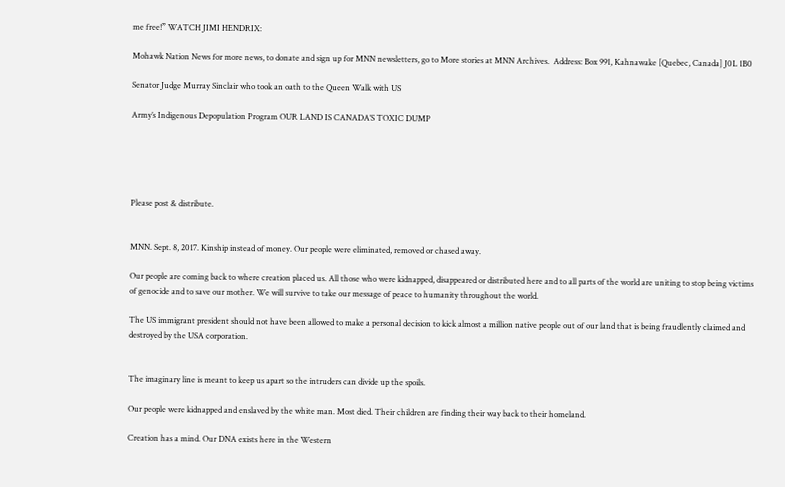me free!” WATCH JIMI HENDRIX:

Mohawk Nation News for more news, to donate and sign up for MNN newsletters, go to More stories at MNN Archives.  Address: Box 991, Kahnawake [Quebec, Canada] J0L 1B0

Senator Judge Murray Sinclair who took an oath to the Queen Walk with US

Army’s Indigenous Depopulation Program OUR LAND IS CANADA’S TOXIC DUMP





Please post & distribute.


MNN. Sept. 8, 2017. Kinship instead of money. Our people were eliminated, removed or chased away.

Our people are coming back to where creation placed us. All those who were kidnapped, disappeared or distributed here and to all parts of the world are uniting to stop being victims of genocide and to save our mother. We will survive to take our message of peace to humanity throughout the world.

The US immigrant president should not have been allowed to make a personal decision to kick almost a million native people out of our land that is being fraudlently claimed and destroyed by the USA corporation.


The imaginary line is meant to keep us apart so the intruders can divide up the spoils.

Our people were kidnapped and enslaved by the white man. Most died. Their children are finding their way back to their homeland.

Creation has a mind. Our DNA exists here in the Western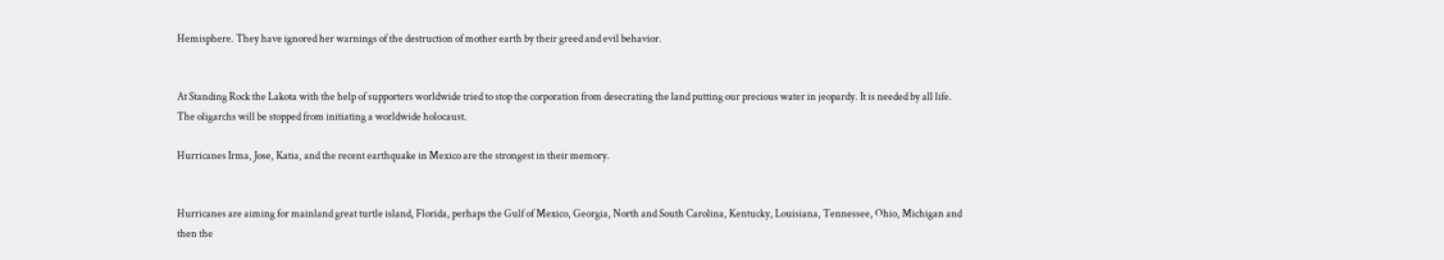Hemisphere. They have ignored her warnings of the destruction of mother earth by their greed and evil behavior.


At Standing Rock the Lakota with the help of supporters worldwide tried to stop the corporation from desecrating the land putting our precious water in jeopardy. It is needed by all life. The oligarchs will be stopped from initiating a worldwide holocaust.

Hurricanes Irma, Jose, Katia, and the recent earthquake in Mexico are the strongest in their memory.


Hurricanes are aiming for mainland great turtle island, Florida, perhaps the Gulf of Mexico, Georgia, North and South Carolina, Kentucky, Louisiana, Tennessee, Ohio, Michigan and then the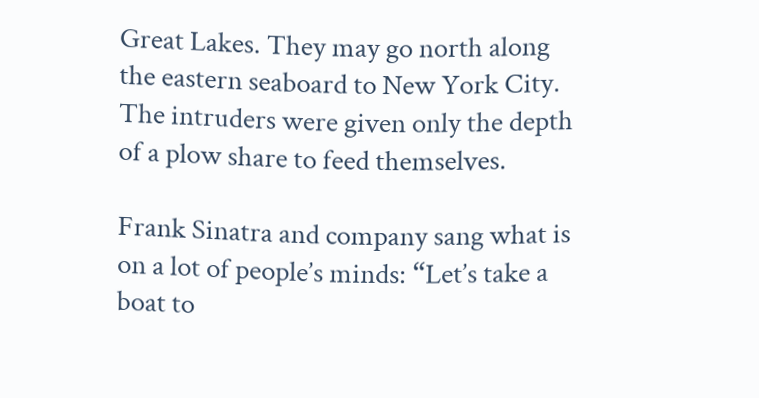Great Lakes. They may go north along the eastern seaboard to New York City. The intruders were given only the depth of a plow share to feed themselves.

Frank Sinatra and company sang what is on a lot of people’s minds: “Let’s take a boat to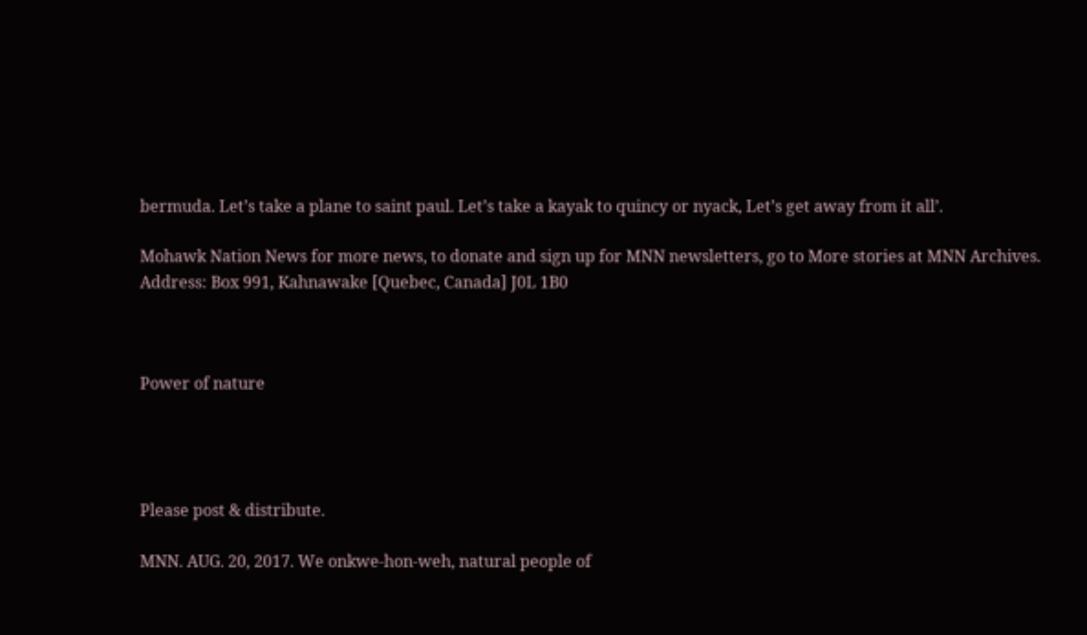bermuda. Let’s take a plane to saint paul. Let’s take a kayak to quincy or nyack, Let’s get away from it all’.

Mohawk Nation News for more news, to donate and sign up for MNN newsletters, go to More stories at MNN Archives.  Address: Box 991, Kahnawake [Quebec, Canada] J0L 1B0



Power of nature




Please post & distribute.

MNN. AUG. 20, 2017. We onkwe-hon-weh, natural people of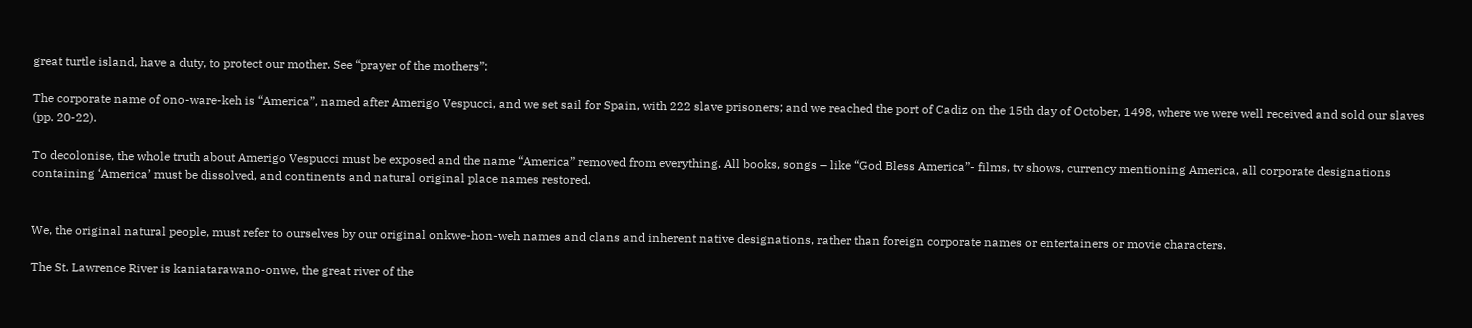great turtle island, have a duty, to protect our mother. See “prayer of the mothers”:

The corporate name of ono-ware-keh is “America”, named after Amerigo Vespucci, and we set sail for Spain, with 222 slave prisoners; and we reached the port of Cadiz on the 15th day of October, 1498, where we were well received and sold our slaves (pp. 20-22).

To decolonise, the whole truth about Amerigo Vespucci must be exposed and the name “America” removed from everything. All books, songs – like “God Bless America”- films, tv shows, currency mentioning America, all corporate designations containing ‘America’ must be dissolved, and continents and natural original place names restored.


We, the original natural people, must refer to ourselves by our original onkwe-hon-weh names and clans and inherent native designations, rather than foreign corporate names or entertainers or movie characters.

The St. Lawrence River is kaniatarawano-onwe, the great river of the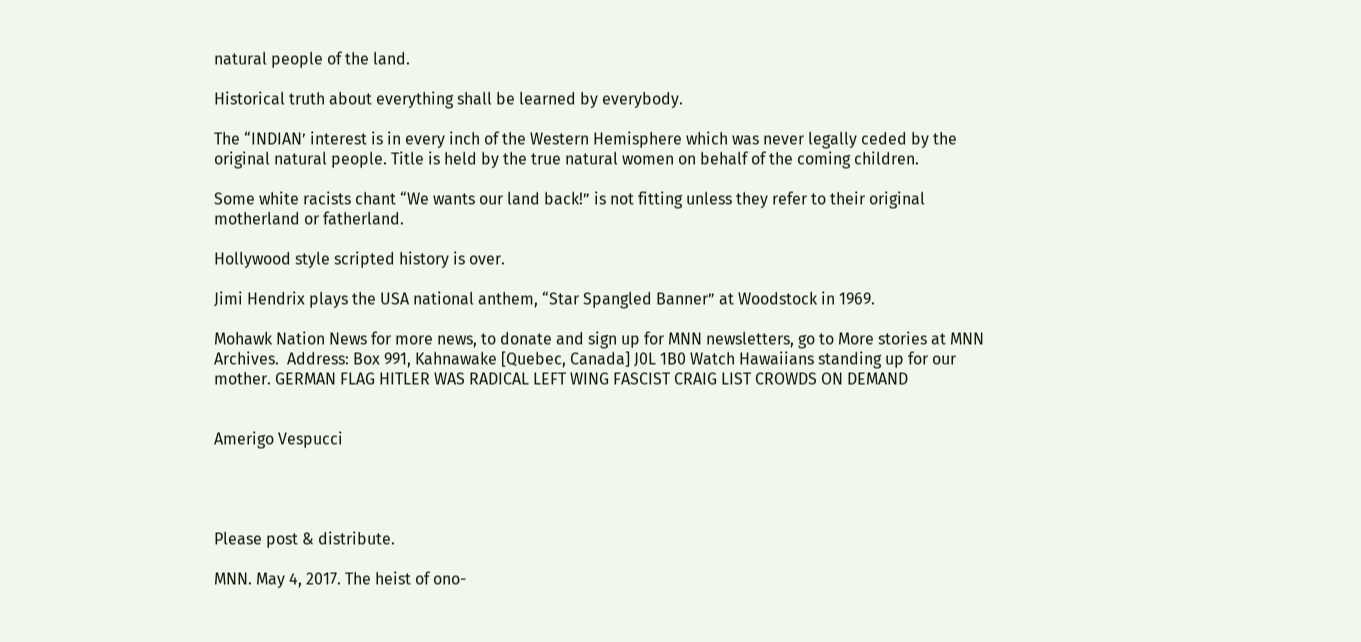natural people of the land.

Historical truth about everything shall be learned by everybody.

The “INDIAN’ interest is in every inch of the Western Hemisphere which was never legally ceded by the original natural people. Title is held by the true natural women on behalf of the coming children.

Some white racists chant “We wants our land back!” is not fitting unless they refer to their original motherland or fatherland.

Hollywood style scripted history is over.

Jimi Hendrix plays the USA national anthem, “Star Spangled Banner” at Woodstock in 1969.

Mohawk Nation News for more news, to donate and sign up for MNN newsletters, go to More stories at MNN Archives.  Address: Box 991, Kahnawake [Quebec, Canada] J0L 1B0 Watch Hawaiians standing up for our mother. GERMAN FLAG HITLER WAS RADICAL LEFT WING FASCIST CRAIG LIST CROWDS ON DEMAND


Amerigo Vespucci




Please post & distribute.

MNN. May 4, 2017. The heist of ono-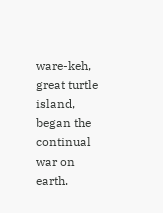ware-keh, great turtle island, began the continual war on earth.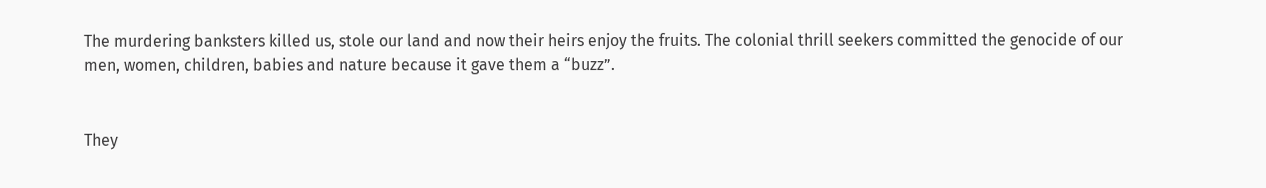The murdering banksters killed us, stole our land and now their heirs enjoy the fruits. The colonial thrill seekers committed the genocide of our men, women, children, babies and nature because it gave them a “buzz”.


They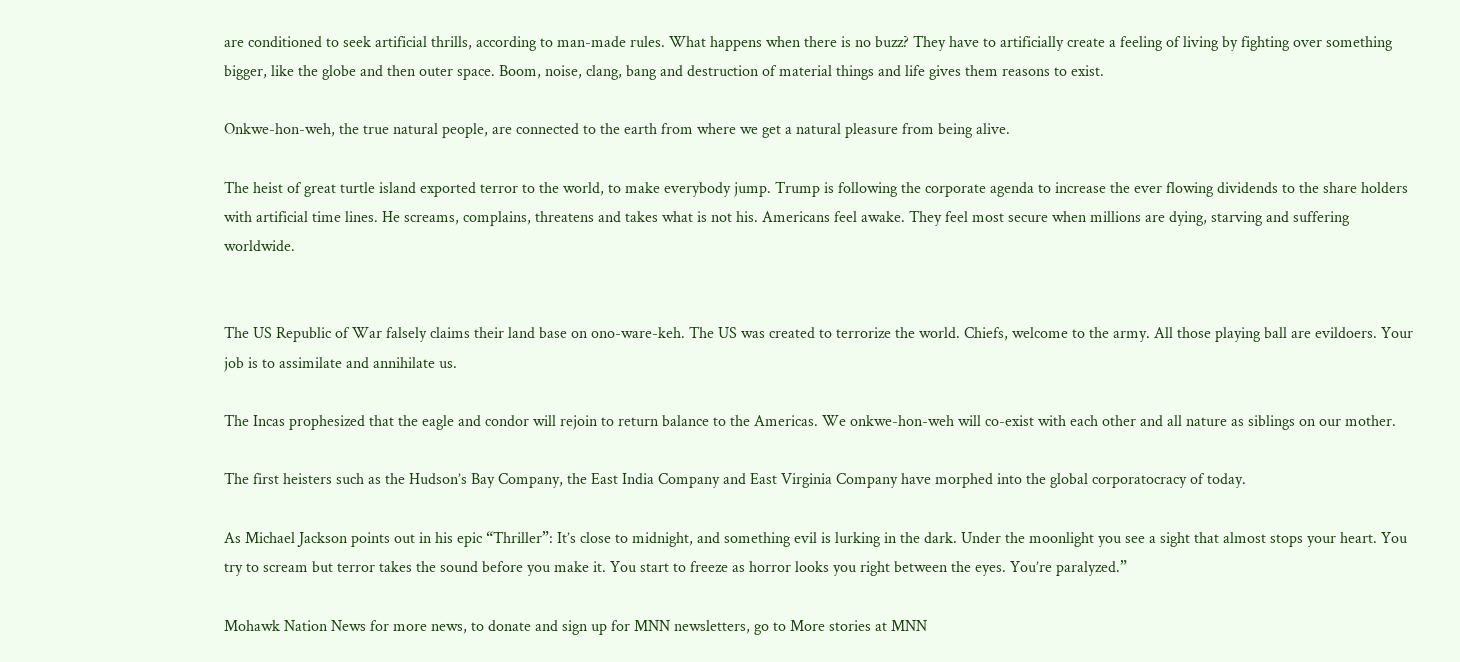are conditioned to seek artificial thrills, according to man-made rules. What happens when there is no buzz? They have to artificially create a feeling of living by fighting over something bigger, like the globe and then outer space. Boom, noise, clang, bang and destruction of material things and life gives them reasons to exist.

Onkwe-hon-weh, the true natural people, are connected to the earth from where we get a natural pleasure from being alive.

The heist of great turtle island exported terror to the world, to make everybody jump. Trump is following the corporate agenda to increase the ever flowing dividends to the share holders with artificial time lines. He screams, complains, threatens and takes what is not his. Americans feel awake. They feel most secure when millions are dying, starving and suffering worldwide.


The US Republic of War falsely claims their land base on ono-ware-keh. The US was created to terrorize the world. Chiefs, welcome to the army. All those playing ball are evildoers. Your job is to assimilate and annihilate us.

The Incas prophesized that the eagle and condor will rejoin to return balance to the Americas. We onkwe-hon-weh will co-exist with each other and all nature as siblings on our mother.

The first heisters such as the Hudson’s Bay Company, the East India Company and East Virginia Company have morphed into the global corporatocracy of today.

As Michael Jackson points out in his epic “Thriller”: It’s close to midnight, and something evil is lurking in the dark. Under the moonlight you see a sight that almost stops your heart. You try to scream but terror takes the sound before you make it. You start to freeze as horror looks you right between the eyes. You’re paralyzed.”

Mohawk Nation News for more news, to donate and sign up for MNN newsletters, go to More stories at MNN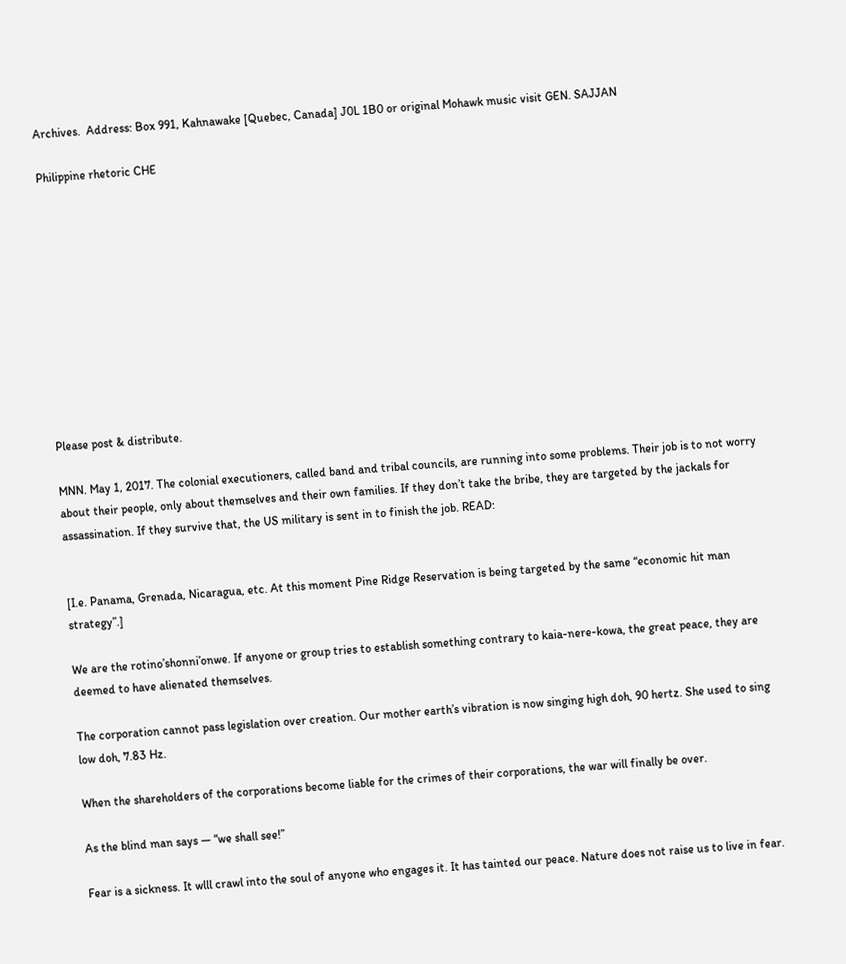Archives.  Address: Box 991, Kahnawake [Quebec, Canada] J0L 1B0 or original Mohawk music visit GEN. SAJJAN

Philippine rhetoric CHE











Please post & distribute.

MNN. May 1, 2017. The colonial executioners, called band and tribal councils, are running into some problems. Their job is to not worry about their people, only about themselves and their own families. If they don’t take the bribe, they are targeted by the jackals for assassination. If they survive that, the US military is sent in to finish the job. READ:


[I.e. Panama, Grenada, Nicaragua, etc. At this moment Pine Ridge Reservation is being targeted by the same “economic hit man strategy”.]

We are the rotino’shonni’onwe. If anyone or group tries to establish something contrary to kaia-nere-kowa, the great peace, they are deemed to have alienated themselves.

The corporation cannot pass legislation over creation. Our mother earth’s vibration is now singing high doh, 90 hertz. She used to sing low doh, 7.83 Hz.

When the shareholders of the corporations become liable for the crimes of their corporations, the war will finally be over.

As the blind man says — “we shall see!”

Fear is a sickness. It wlll crawl into the soul of anyone who engages it. It has tainted our peace. Nature does not raise us to live in fear.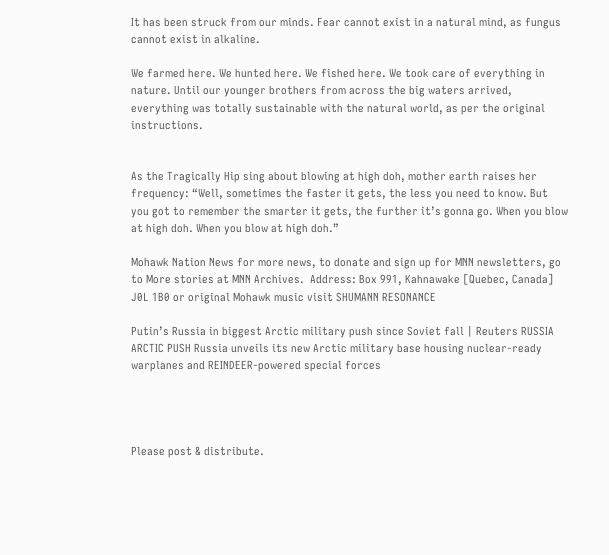It has been struck from our minds. Fear cannot exist in a natural mind, as fungus cannot exist in alkaline.

We farmed here. We hunted here. We fished here. We took care of everything in nature. Until our younger brothers from across the big waters arrived, everything was totally sustainable with the natural world, as per the original instructions.


As the Tragically Hip sing about blowing at high doh, mother earth raises her frequency: “Well, sometimes the faster it gets, the less you need to know. But you got to remember the smarter it gets, the further it’s gonna go. When you blow at high doh. When you blow at high doh.”

Mohawk Nation News for more news, to donate and sign up for MNN newsletters, go to More stories at MNN Archives.  Address: Box 991, Kahnawake [Quebec, Canada] J0L 1B0 or original Mohawk music visit SHUMANN RESONANCE

Putin’s Russia in biggest Arctic military push since Soviet fall | Reuters RUSSIA ARCTIC PUSH Russia unveils its new Arctic military base housing nuclear-ready warplanes and REINDEER-powered special forces




Please post & distribute.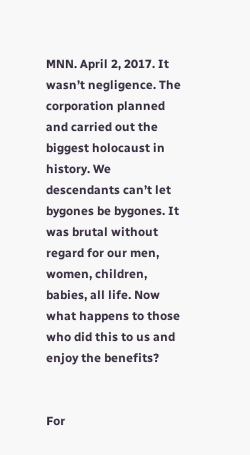MNN. April 2, 2017. It wasn’t negligence. The corporation planned and carried out the biggest holocaust in history. We descendants can’t let bygones be bygones. It was brutal without regard for our men, women, children, babies, all life. Now what happens to those who did this to us and enjoy the benefits?


For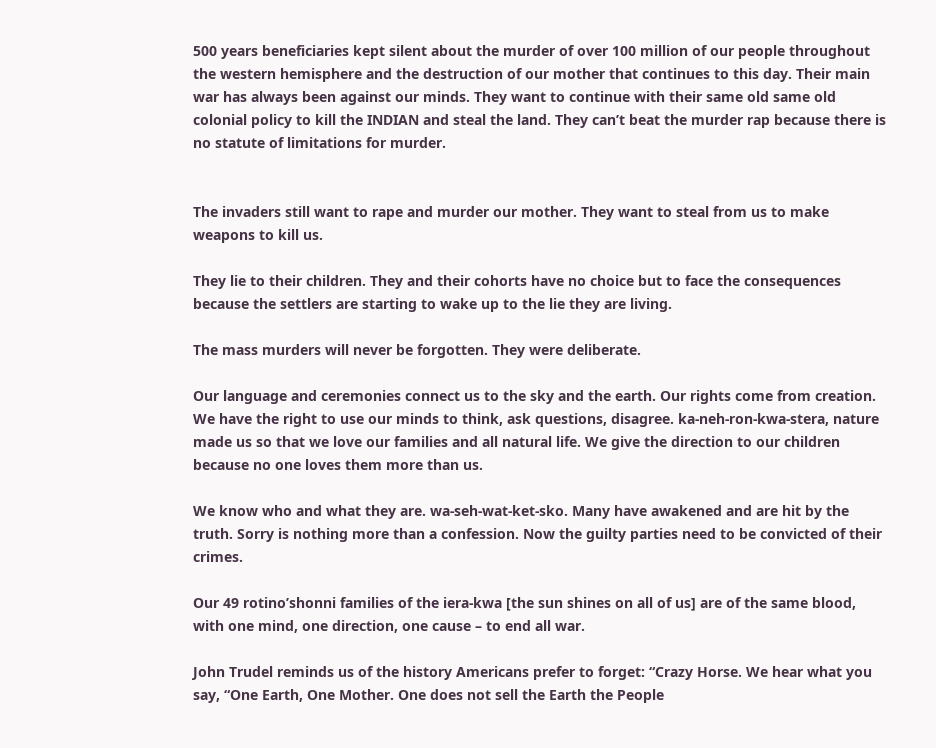500 years beneficiaries kept silent about the murder of over 100 million of our people throughout the western hemisphere and the destruction of our mother that continues to this day. Their main war has always been against our minds. They want to continue with their same old same old colonial policy to kill the INDIAN and steal the land. They can’t beat the murder rap because there is no statute of limitations for murder.


The invaders still want to rape and murder our mother. They want to steal from us to make weapons to kill us.

They lie to their children. They and their cohorts have no choice but to face the consequences because the settlers are starting to wake up to the lie they are living.

The mass murders will never be forgotten. They were deliberate.

Our language and ceremonies connect us to the sky and the earth. Our rights come from creation. We have the right to use our minds to think, ask questions, disagree. ka-neh-ron-kwa-stera, nature made us so that we love our families and all natural life. We give the direction to our children because no one loves them more than us.

We know who and what they are. wa-seh-wat-ket-sko. Many have awakened and are hit by the truth. Sorry is nothing more than a confession. Now the guilty parties need to be convicted of their crimes.

Our 49 rotino’shonni families of the iera-kwa [the sun shines on all of us] are of the same blood, with one mind, one direction, one cause – to end all war.

John Trudel reminds us of the history Americans prefer to forget: “Crazy Horse. We hear what you say, “One Earth, One Mother. One does not sell the Earth the People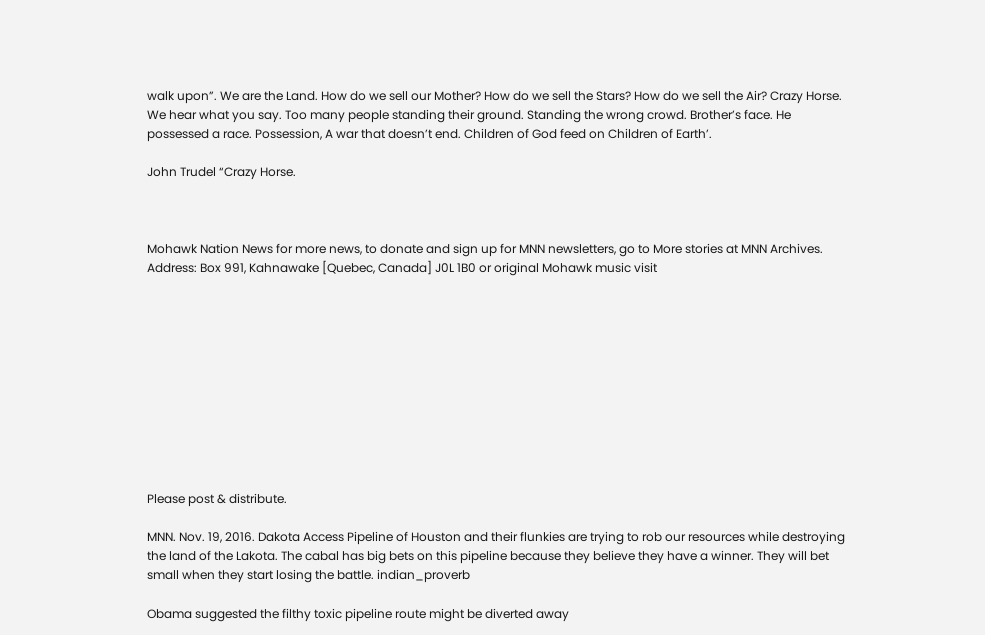walk upon”. We are the Land. How do we sell our Mother? How do we sell the Stars? How do we sell the Air? Crazy Horse. We hear what you say. Too many people standing their ground. Standing the wrong crowd. Brother’s face. He possessed a race. Possession, A war that doesn’t end. Children of God feed on Children of Earth’.

John Trudel “Crazy Horse.



Mohawk Nation News for more news, to donate and sign up for MNN newsletters, go to More stories at MNN Archives.  Address: Box 991, Kahnawake [Quebec, Canada] J0L 1B0 or original Mohawk music visit











Please post & distribute.

MNN. Nov. 19, 2016. Dakota Access Pipeline of Houston and their flunkies are trying to rob our resources while destroying the land of the Lakota. The cabal has big bets on this pipeline because they believe they have a winner. They will bet small when they start losing the battle. indian_proverb

Obama suggested the filthy toxic pipeline route might be diverted away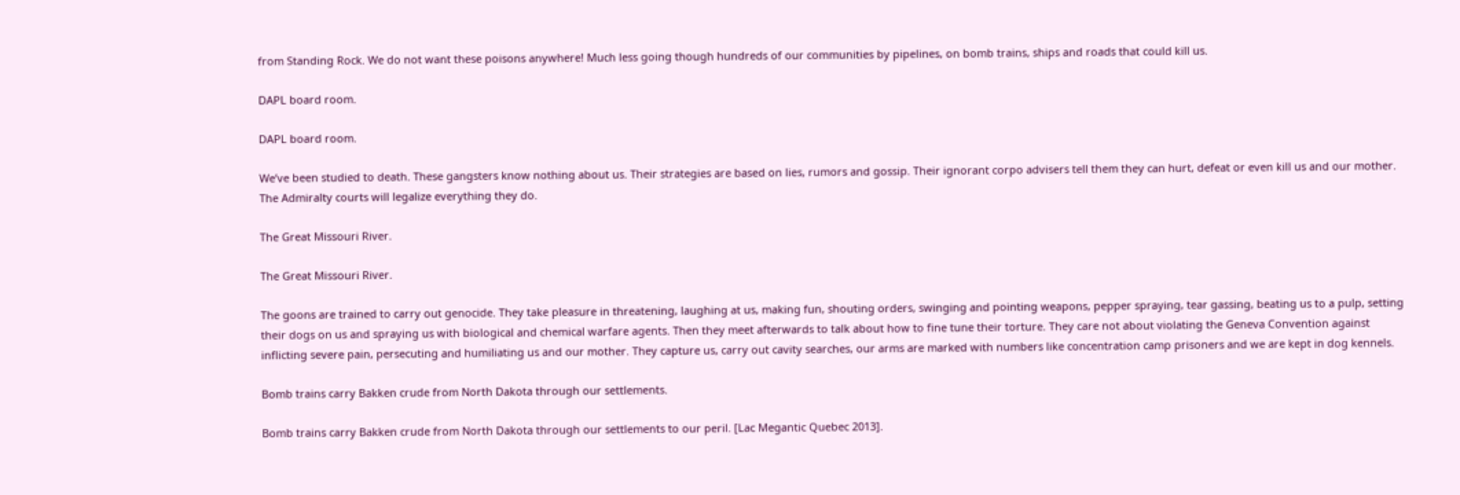from Standing Rock. We do not want these poisons anywhere! Much less going though hundreds of our communities by pipelines, on bomb trains, ships and roads that could kill us.

DAPL board room.

DAPL board room.

We’ve been studied to death. These gangsters know nothing about us. Their strategies are based on lies, rumors and gossip. Their ignorant corpo advisers tell them they can hurt, defeat or even kill us and our mother. The Admiralty courts will legalize everything they do.

The Great Missouri River.

The Great Missouri River.

The goons are trained to carry out genocide. They take pleasure in threatening, laughing at us, making fun, shouting orders, swinging and pointing weapons, pepper spraying, tear gassing, beating us to a pulp, setting their dogs on us and spraying us with biological and chemical warfare agents. Then they meet afterwards to talk about how to fine tune their torture. They care not about violating the Geneva Convention against inflicting severe pain, persecuting and humiliating us and our mother. They capture us, carry out cavity searches, our arms are marked with numbers like concentration camp prisoners and we are kept in dog kennels.

Bomb trains carry Bakken crude from North Dakota through our settlements.

Bomb trains carry Bakken crude from North Dakota through our settlements to our peril. [Lac Megantic Quebec 2013].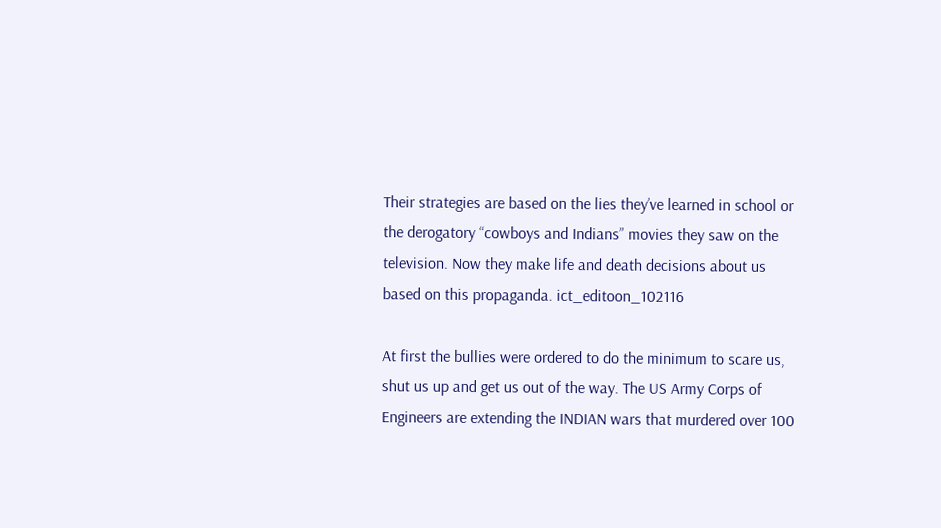Their strategies are based on the lies they’ve learned in school or the derogatory “cowboys and Indians” movies they saw on the television. Now they make life and death decisions about us based on this propaganda. ict_editoon_102116

At first the bullies were ordered to do the minimum to scare us, shut us up and get us out of the way. The US Army Corps of Engineers are extending the INDIAN wars that murdered over 100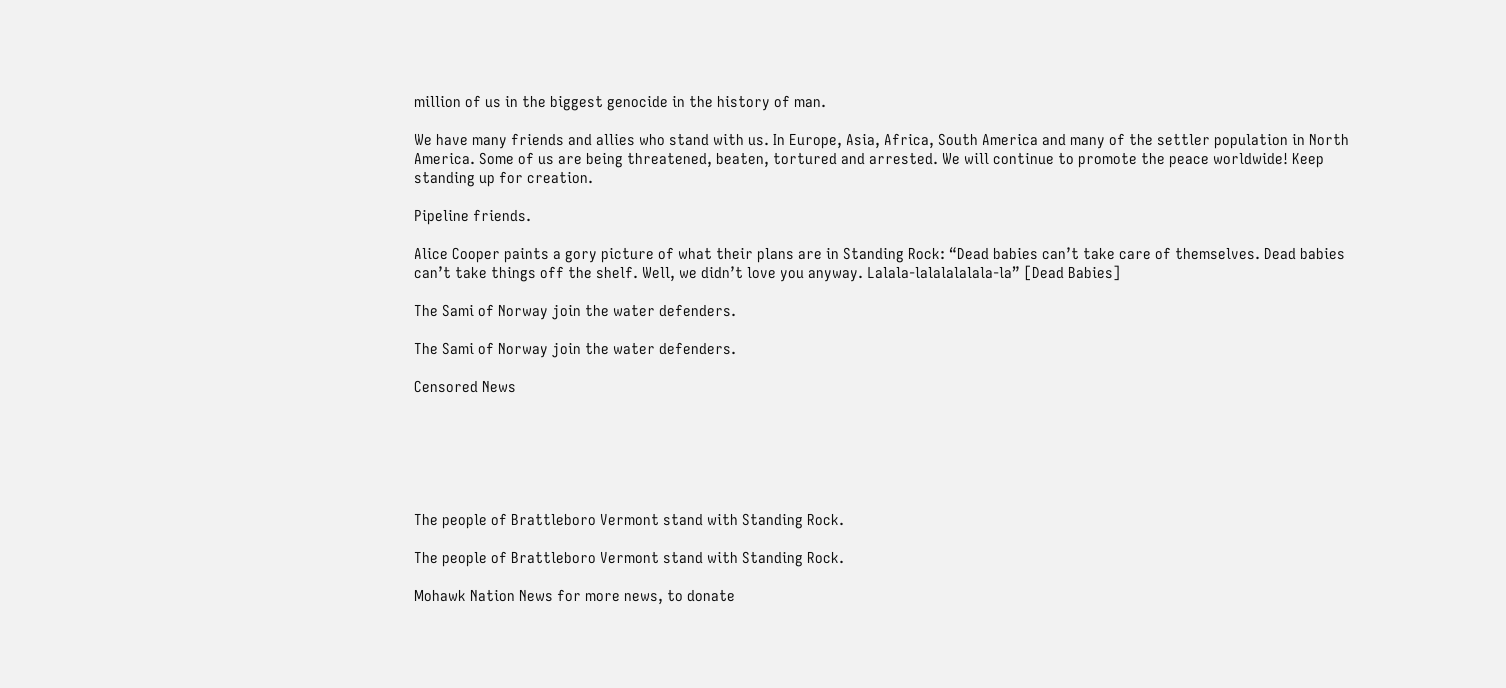million of us in the biggest genocide in the history of man.

We have many friends and allies who stand with us. In Europe, Asia, Africa, South America and many of the settler population in North America. Some of us are being threatened, beaten, tortured and arrested. We will continue to promote the peace worldwide! Keep standing up for creation.

Pipeline friends.

Alice Cooper paints a gory picture of what their plans are in Standing Rock: “Dead babies can’t take care of themselves. Dead babies can’t take things off the shelf. Well, we didn’t love you anyway. Lalala-lalalalalala-la” [Dead Babies]

The Sami of Norway join the water defenders.

The Sami of Norway join the water defenders.

Censored News






The people of Brattleboro Vermont stand with Standing Rock.

The people of Brattleboro Vermont stand with Standing Rock.

Mohawk Nation News for more news, to donate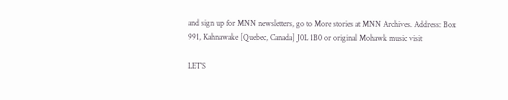and sign up for MNN newsletters, go to More stories at MNN Archives. Address: Box 991, Kahnawake [Quebec, Canada] J0L 1B0 or original Mohawk music visit

LET’S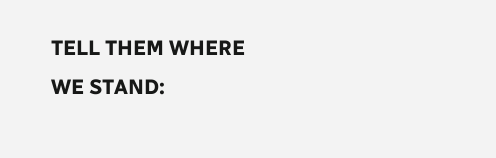TELL THEM WHERE WE STAND: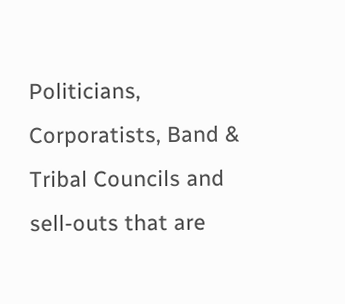Politicians, Corporatists, Band & Tribal Councils and sell-outs that are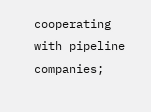cooperating with pipeline companies;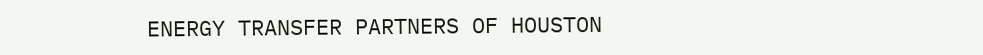ENERGY TRANSFER PARTNERS OF HOUSTON